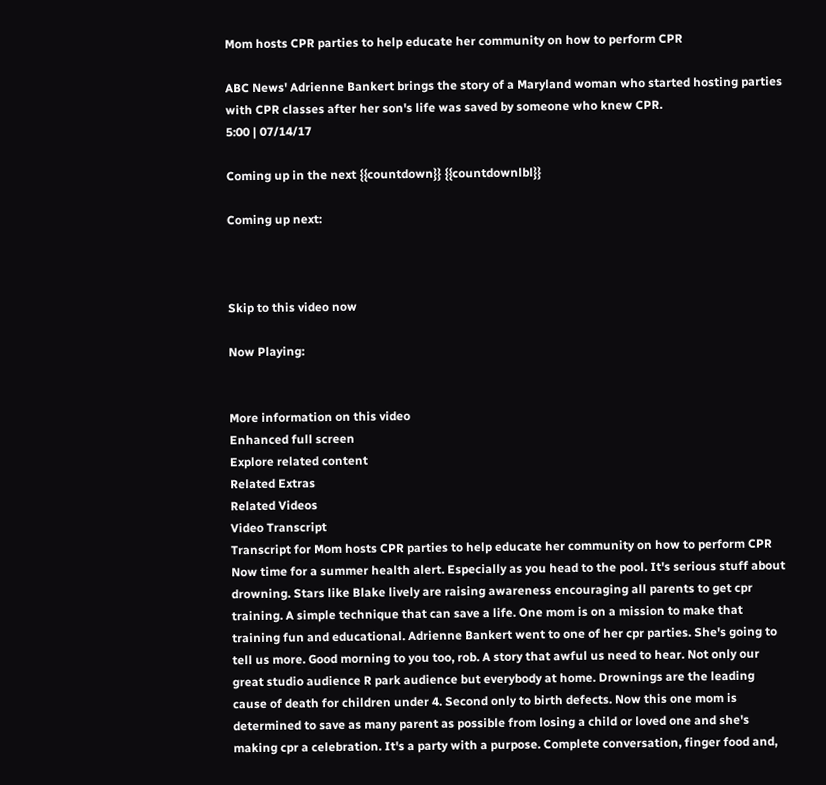Mom hosts CPR parties to help educate her community on how to perform CPR

ABC News' Adrienne Bankert brings the story of a Maryland woman who started hosting parties with CPR classes after her son's life was saved by someone who knew CPR.
5:00 | 07/14/17

Coming up in the next {{countdown}} {{countdownlbl}}

Coming up next:



Skip to this video now

Now Playing:


More information on this video
Enhanced full screen
Explore related content
Related Extras
Related Videos
Video Transcript
Transcript for Mom hosts CPR parties to help educate her community on how to perform CPR
Now time for a summer health alert. Especially as you head to the pool. It's serious stuff about drowning. Stars like Blake lively are raising awareness encouraging all parents to get cpr training. A simple technique that can save a life. One mom is on a mission to make that training fun and educational. Adrienne Bankert went to one of her cpr parties. She's going to tell us more. Good morning to you too, rob. A story that awful us need to hear. Not only our great studio audience R park audience but everybody at home. Drownings are the leading cause of death for children under 4. Second only to birth defects. Now this one mom is determined to save as many parent as possible from losing a child or loved one and she's making cpr a celebration. It's a party with a purpose. Complete conversation, finger food and,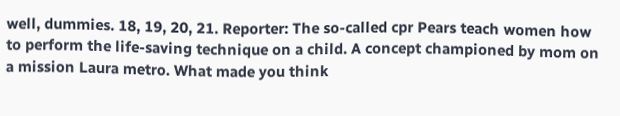well, dummies. 18, 19, 20, 21. Reporter: The so-called cpr Pears teach women how to perform the life-saving technique on a child. A concept championed by mom on a mission Laura metro. What made you think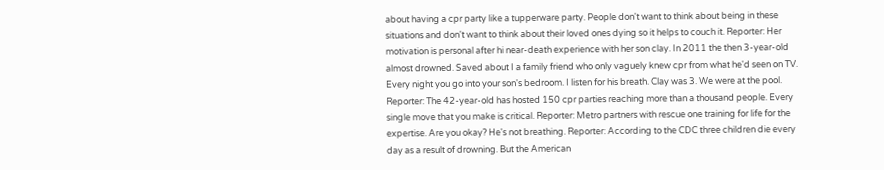about having a cpr party like a tupperware party. People don't want to think about being in these situations and don't want to think about their loved ones dying so it helps to couch it. Reporter: Her motivation is personal after hi near-death experience with her son clay. In 2011 the then 3-year-old almost drowned. Saved about I a family friend who only vaguely knew cpr from what he'd seen on TV. Every night you go into your son's bedroom. I listen for his breath. Clay was 3. We were at the pool. Reporter: The 42-year-old has hosted 150 cpr parties reaching more than a thousand people. Every single move that you make is critical. Reporter: Metro partners with rescue one training for life for the expertise. Are you okay? He's not breathing. Reporter: According to the CDC three children die every day as a result of drowning. But the American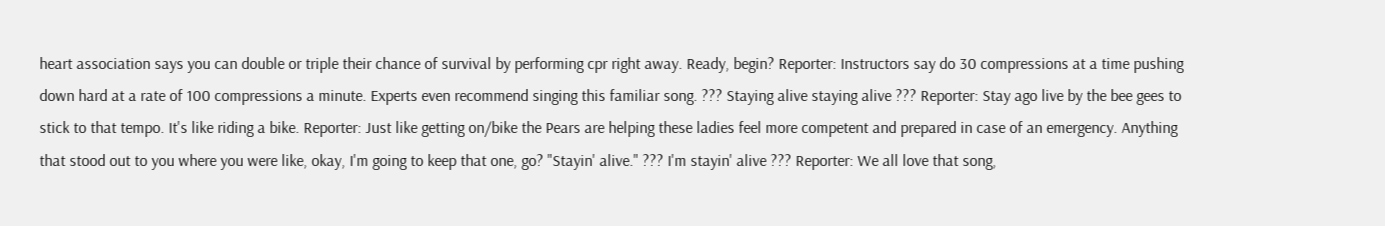heart association says you can double or triple their chance of survival by performing cpr right away. Ready, begin? Reporter: Instructors say do 30 compressions at a time pushing down hard at a rate of 100 compressions a minute. Experts even recommend singing this familiar song. ??? Staying alive staying alive ??? Reporter: Stay ago live by the bee gees to stick to that tempo. It's like riding a bike. Reporter: Just like getting on/bike the Pears are helping these ladies feel more competent and prepared in case of an emergency. Anything that stood out to you where you were like, okay, I'm going to keep that one, go? "Stayin' alive." ??? I'm stayin' alive ??? Reporter: We all love that song,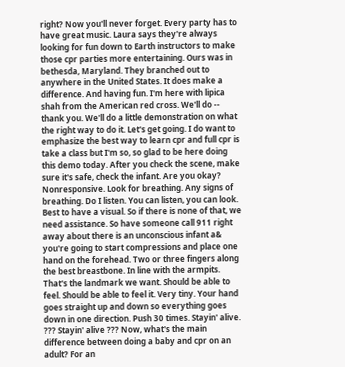right? Now you'll never forget. Every party has to have great music. Laura says they're always looking for fun down to Earth instructors to make those cpr parties more entertaining. Ours was in bethesda, Maryland. They branched out to anywhere in the United States. It does make a difference. And having fun. I'm here with lipica shah from the American red cross. We'll do -- thank you. We'll do a little demonstration on what the right way to do it. Let's get going. I do want to emphasize the best way to learn cpr and full cpr is take a class but I'm so, so glad to be here doing this demo today. After you check the scene, make sure it's safe, check the infant. Are you okay? Nonresponsive. Look for breathing. Any signs of breathing. Do I listen. You can listen, you can look. Best to have a visual. So if there is none of that, we need assistance. So have someone call 911 right away about there is an unconscious infant a& you're going to start compressions and place one hand on the forehead. Two or three fingers along the best breastbone. In line with the armpits. That's the landmark we want. Should be able to feel. Should be able to feel it. Very tiny. Your hand goes straight up and down so everything goes down in one direction. Push 30 times. Stayin' alive. ??? Stayin' alive ??? Now, what's the main difference between doing a baby and cpr on an adult? For an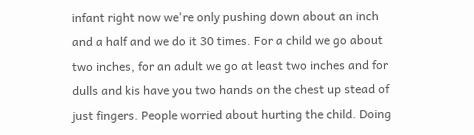infant right now we're only pushing down about an inch and a half and we do it 30 times. For a child we go about two inches, for an adult we go at least two inches and for dulls and kis have you two hands on the chest up stead of just fingers. People worried about hurting the child. Doing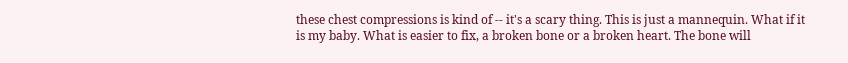these chest compressions is kind of -- it's a scary thing. This is just a mannequin. What if it is my baby. What is easier to fix, a broken bone or a broken heart. The bone will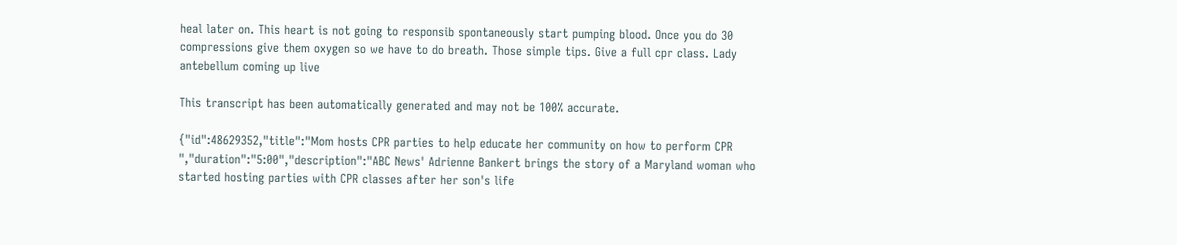heal later on. This heart is not going to responsib spontaneously start pumping blood. Once you do 30 compressions give them oxygen so we have to do breath. Those simple tips. Give a full cpr class. Lady antebellum coming up live

This transcript has been automatically generated and may not be 100% accurate.

{"id":48629352,"title":"Mom hosts CPR parties to help educate her community on how to perform CPR ","duration":"5:00","description":"ABC News' Adrienne Bankert brings the story of a Maryland woman who started hosting parties with CPR classes after her son's life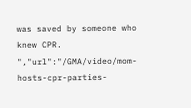was saved by someone who knew CPR. ","url":"/GMA/video/mom-hosts-cpr-parties-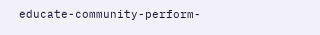educate-community-perform-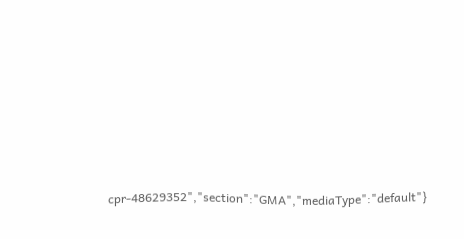cpr-48629352","section":"GMA","mediaType":"default"}